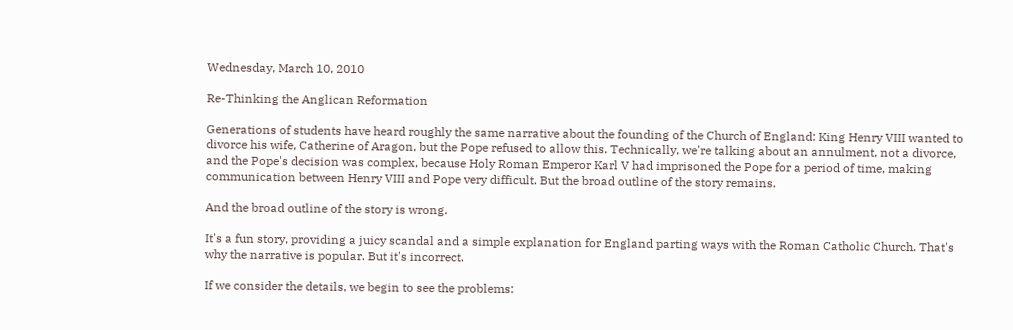Wednesday, March 10, 2010

Re-Thinking the Anglican Reformation

Generations of students have heard roughly the same narrative about the founding of the Church of England: King Henry VIII wanted to divorce his wife, Catherine of Aragon, but the Pope refused to allow this. Technically, we're talking about an annulment, not a divorce, and the Pope's decision was complex, because Holy Roman Emperor Karl V had imprisoned the Pope for a period of time, making communication between Henry VIII and Pope very difficult. But the broad outline of the story remains.

And the broad outline of the story is wrong.

It's a fun story, providing a juicy scandal and a simple explanation for England parting ways with the Roman Catholic Church. That's why the narrative is popular. But it's incorrect.

If we consider the details, we begin to see the problems: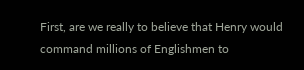First, are we really to believe that Henry would command millions of Englishmen to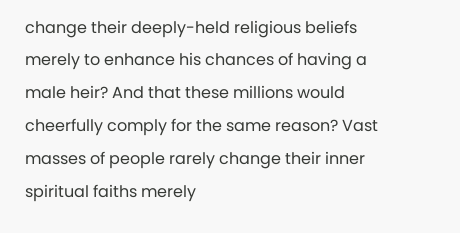change their deeply-held religious beliefs merely to enhance his chances of having a male heir? And that these millions would cheerfully comply for the same reason? Vast masses of people rarely change their inner spiritual faiths merely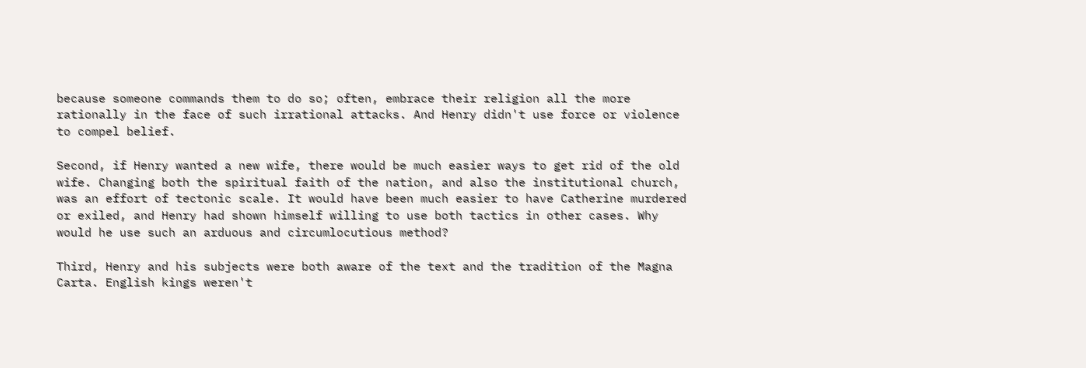because someone commands them to do so; often, embrace their religion all the more rationally in the face of such irrational attacks. And Henry didn't use force or violence to compel belief.

Second, if Henry wanted a new wife, there would be much easier ways to get rid of the old wife. Changing both the spiritual faith of the nation, and also the institutional church, was an effort of tectonic scale. It would have been much easier to have Catherine murdered or exiled, and Henry had shown himself willing to use both tactics in other cases. Why would he use such an arduous and circumlocutious method?

Third, Henry and his subjects were both aware of the text and the tradition of the Magna Carta. English kings weren't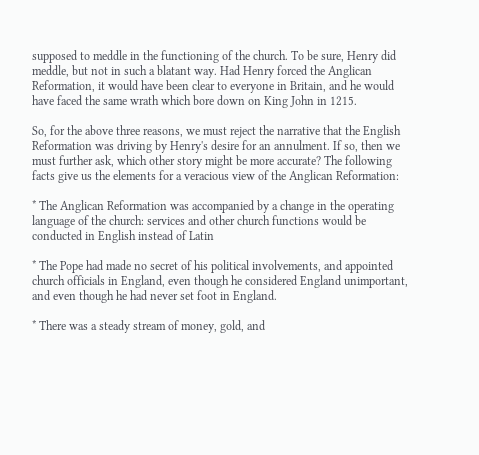supposed to meddle in the functioning of the church. To be sure, Henry did meddle, but not in such a blatant way. Had Henry forced the Anglican Reformation, it would have been clear to everyone in Britain, and he would have faced the same wrath which bore down on King John in 1215.

So, for the above three reasons, we must reject the narrative that the English Reformation was driving by Henry's desire for an annulment. If so, then we must further ask, which other story might be more accurate? The following facts give us the elements for a veracious view of the Anglican Reformation:

* The Anglican Reformation was accompanied by a change in the operating language of the church: services and other church functions would be conducted in English instead of Latin

* The Pope had made no secret of his political involvements, and appointed church officials in England, even though he considered England unimportant, and even though he had never set foot in England.

* There was a steady stream of money, gold, and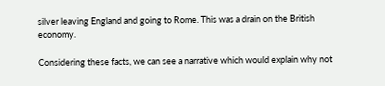silver leaving England and going to Rome. This was a drain on the British economy.

Considering these facts, we can see a narrative which would explain why not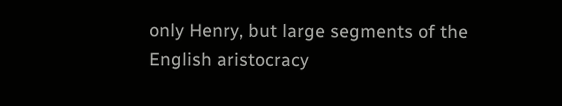only Henry, but large segments of the English aristocracy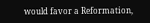would favor a Reformation,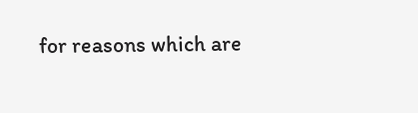for reasons which are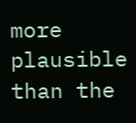more plausible than the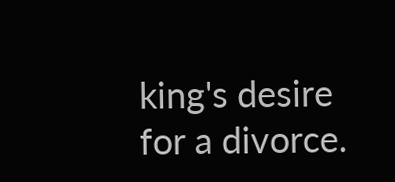king's desire for a divorce.